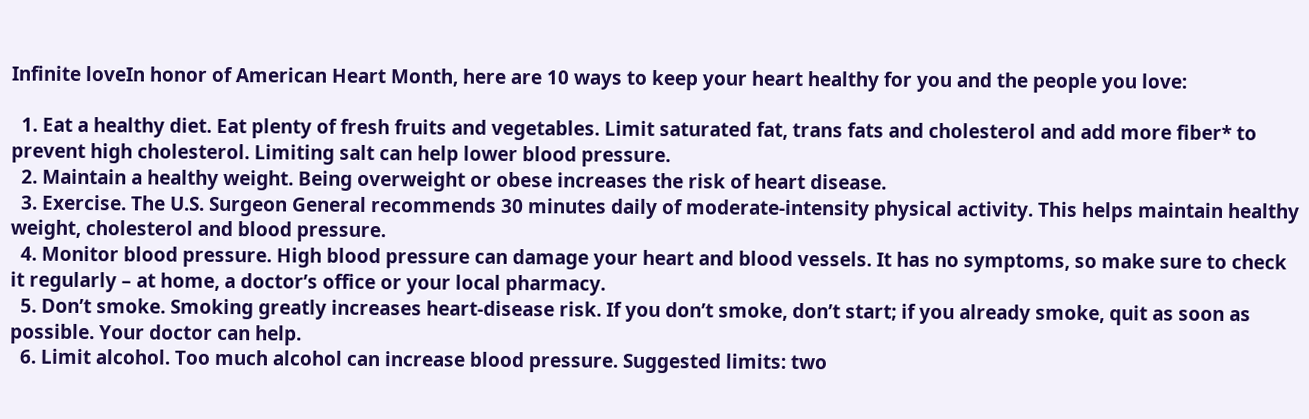Infinite loveIn honor of American Heart Month, here are 10 ways to keep your heart healthy for you and the people you love:

  1. Eat a healthy diet. Eat plenty of fresh fruits and vegetables. Limit saturated fat, trans fats and cholesterol and add more fiber* to prevent high cholesterol. Limiting salt can help lower blood pressure.
  2. Maintain a healthy weight. Being overweight or obese increases the risk of heart disease.
  3. Exercise. The U.S. Surgeon General recommends 30 minutes daily of moderate-intensity physical activity. This helps maintain healthy weight, cholesterol and blood pressure.
  4. Monitor blood pressure. High blood pressure can damage your heart and blood vessels. It has no symptoms, so make sure to check it regularly – at home, a doctor’s office or your local pharmacy.
  5. Don’t smoke. Smoking greatly increases heart-disease risk. If you don’t smoke, don’t start; if you already smoke, quit as soon as possible. Your doctor can help.
  6. Limit alcohol. Too much alcohol can increase blood pressure. Suggested limits: two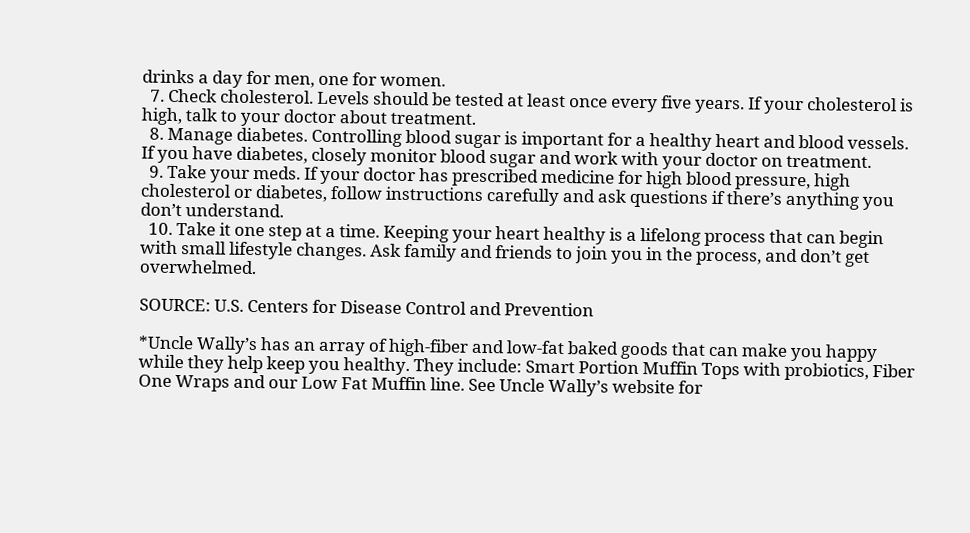drinks a day for men, one for women.
  7. Check cholesterol. Levels should be tested at least once every five years. If your cholesterol is high, talk to your doctor about treatment.
  8. Manage diabetes. Controlling blood sugar is important for a healthy heart and blood vessels. If you have diabetes, closely monitor blood sugar and work with your doctor on treatment.
  9. Take your meds. If your doctor has prescribed medicine for high blood pressure, high cholesterol or diabetes, follow instructions carefully and ask questions if there’s anything you don’t understand.
  10. Take it one step at a time. Keeping your heart healthy is a lifelong process that can begin with small lifestyle changes. Ask family and friends to join you in the process, and don’t get overwhelmed.

SOURCE: U.S. Centers for Disease Control and Prevention

*Uncle Wally’s has an array of high-fiber and low-fat baked goods that can make you happy while they help keep you healthy. They include: Smart Portion Muffin Tops with probiotics, Fiber One Wraps and our Low Fat Muffin line. See Uncle Wally’s website for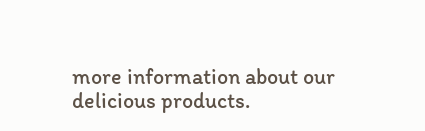more information about our delicious products.